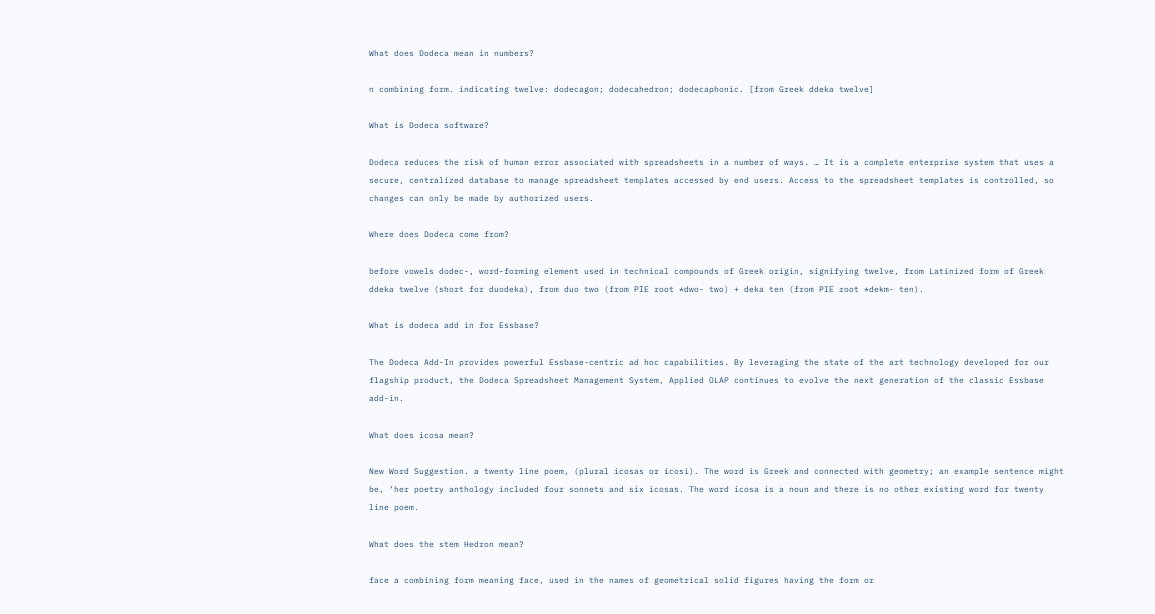What does Dodeca mean in numbers?

n combining form. indicating twelve: dodecagon; dodecahedron; dodecaphonic. [from Greek ddeka twelve]

What is Dodeca software?

Dodeca reduces the risk of human error associated with spreadsheets in a number of ways. … It is a complete enterprise system that uses a secure, centralized database to manage spreadsheet templates accessed by end users. Access to the spreadsheet templates is controlled, so changes can only be made by authorized users.

Where does Dodeca come from?

before vowels dodec-, word-forming element used in technical compounds of Greek origin, signifying twelve, from Latinized form of Greek ddeka twelve (short for duodeka), from duo two (from PIE root *dwo- two) + deka ten (from PIE root *dekm- ten).

What is dodeca add in for Essbase?

The Dodeca Add-In provides powerful Essbase-centric ad hoc capabilities. By leveraging the state of the art technology developed for our flagship product, the Dodeca Spreadsheet Management System, Applied OLAP continues to evolve the next generation of the classic Essbase add-in.

What does icosa mean?

New Word Suggestion. a twenty line poem, (plural icosas or icosi). The word is Greek and connected with geometry; an example sentence might be, ‘her poetry anthology included four sonnets and six icosas. The word icosa is a noun and there is no other existing word for twenty line poem.

What does the stem Hedron mean?

face a combining form meaning face, used in the names of geometrical solid figures having the form or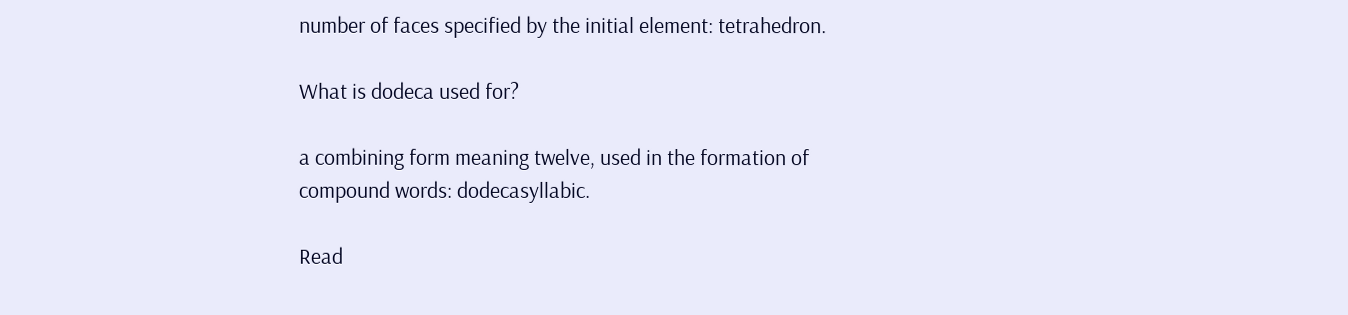number of faces specified by the initial element: tetrahedron.

What is dodeca used for?

a combining form meaning twelve, used in the formation of compound words: dodecasyllabic.

Read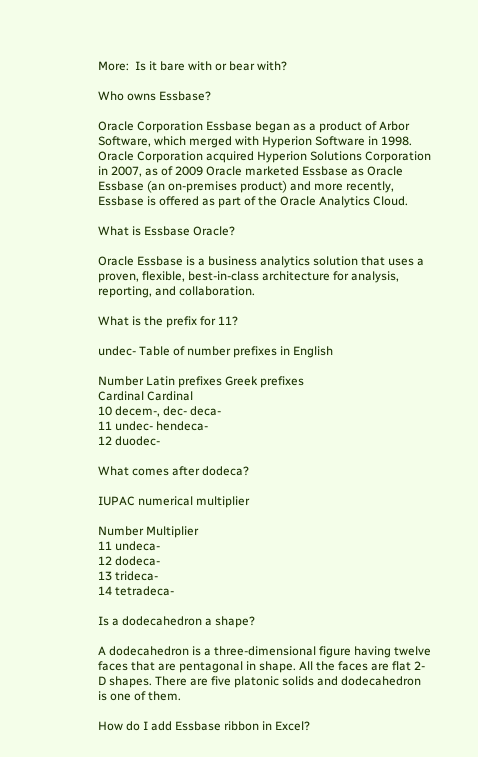More:  Is it bare with or bear with?

Who owns Essbase?

Oracle Corporation Essbase began as a product of Arbor Software, which merged with Hyperion Software in 1998. Oracle Corporation acquired Hyperion Solutions Corporation in 2007, as of 2009 Oracle marketed Essbase as Oracle Essbase (an on-premises product) and more recently, Essbase is offered as part of the Oracle Analytics Cloud.

What is Essbase Oracle?

Oracle Essbase is a business analytics solution that uses a proven, flexible, best-in-class architecture for analysis, reporting, and collaboration.

What is the prefix for 11?

undec- Table of number prefixes in English

Number Latin prefixes Greek prefixes
Cardinal Cardinal
10 decem-, dec- deca-
11 undec- hendeca-
12 duodec-

What comes after dodeca?

IUPAC numerical multiplier

Number Multiplier
11 undeca-
12 dodeca-
13 trideca-
14 tetradeca-

Is a dodecahedron a shape?

A dodecahedron is a three-dimensional figure having twelve faces that are pentagonal in shape. All the faces are flat 2-D shapes. There are five platonic solids and dodecahedron is one of them.

How do I add Essbase ribbon in Excel?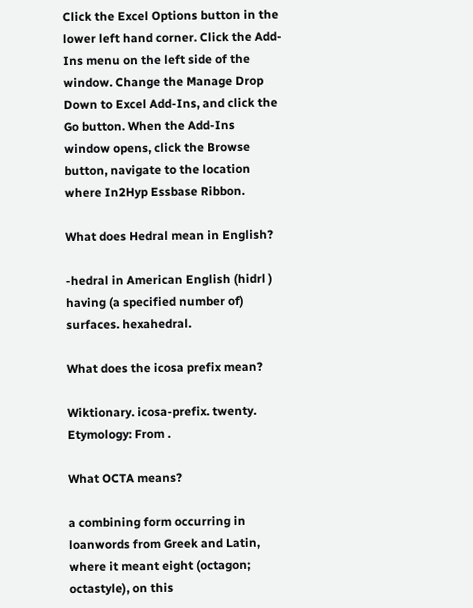Click the Excel Options button in the lower left hand corner. Click the Add-Ins menu on the left side of the window. Change the Manage Drop Down to Excel Add-Ins, and click the Go button. When the Add-Ins window opens, click the Browse button, navigate to the location where In2Hyp Essbase Ribbon.

What does Hedral mean in English?

-hedral in American English (hidrl ) having (a specified number of) surfaces. hexahedral.

What does the icosa prefix mean?

Wiktionary. icosa-prefix. twenty. Etymology: From .

What OCTA means?

a combining form occurring in loanwords from Greek and Latin, where it meant eight (octagon; octastyle), on this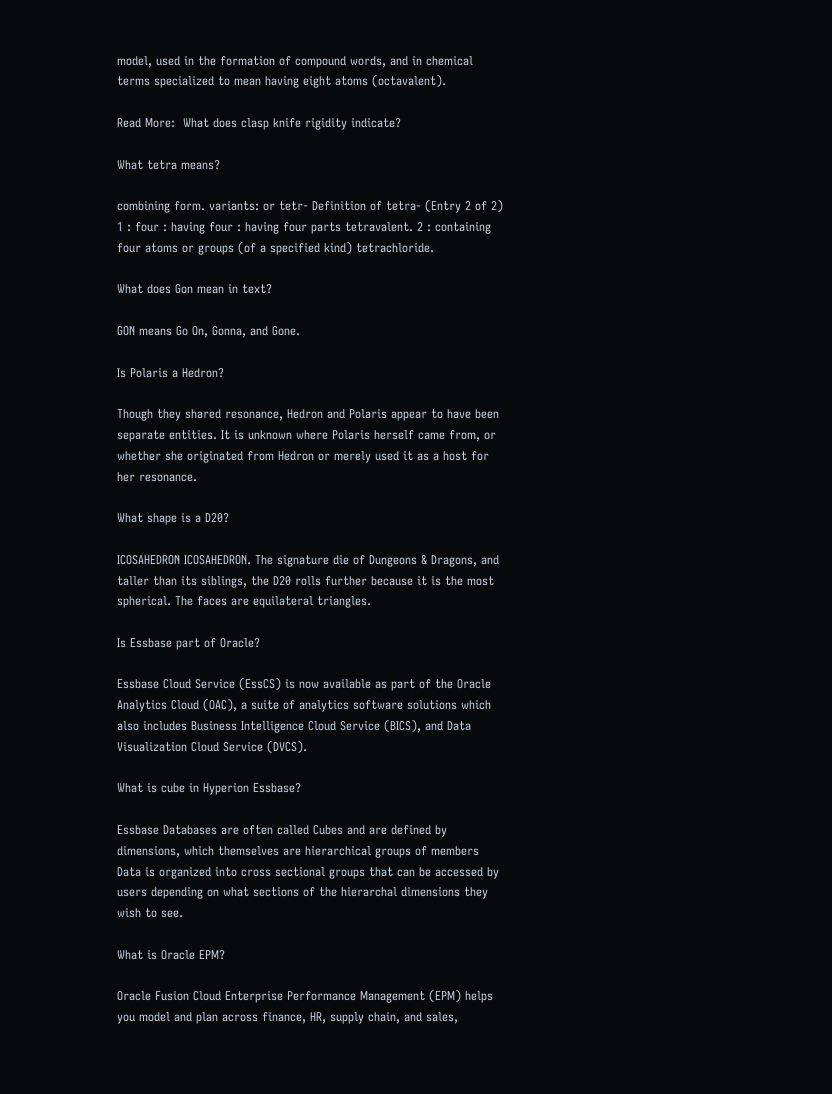model, used in the formation of compound words, and in chemical terms specialized to mean having eight atoms (octavalent).

Read More:  What does clasp knife rigidity indicate?

What tetra means?

combining form. variants: or tetr- Definition of tetra- (Entry 2 of 2) 1 : four : having four : having four parts tetravalent. 2 : containing four atoms or groups (of a specified kind) tetrachloride.

What does Gon mean in text?

GON means Go On, Gonna, and Gone.

Is Polaris a Hedron?

Though they shared resonance, Hedron and Polaris appear to have been separate entities. It is unknown where Polaris herself came from, or whether she originated from Hedron or merely used it as a host for her resonance.

What shape is a D20?

ICOSAHEDRON ICOSAHEDRON. The signature die of Dungeons & Dragons, and taller than its siblings, the D20 rolls further because it is the most spherical. The faces are equilateral triangles.

Is Essbase part of Oracle?

Essbase Cloud Service (EssCS) is now available as part of the Oracle Analytics Cloud (OAC), a suite of analytics software solutions which also includes Business Intelligence Cloud Service (BICS), and Data Visualization Cloud Service (DVCS).

What is cube in Hyperion Essbase?

Essbase Databases are often called Cubes and are defined by dimensions, which themselves are hierarchical groups of members Data is organized into cross sectional groups that can be accessed by users depending on what sections of the hierarchal dimensions they wish to see.

What is Oracle EPM?

Oracle Fusion Cloud Enterprise Performance Management (EPM) helps you model and plan across finance, HR, supply chain, and sales,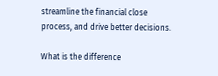streamline the financial close process, and drive better decisions.

What is the difference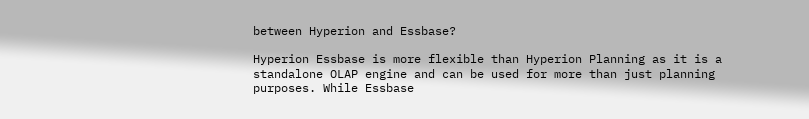between Hyperion and Essbase?

Hyperion Essbase is more flexible than Hyperion Planning as it is a standalone OLAP engine and can be used for more than just planning purposes. While Essbase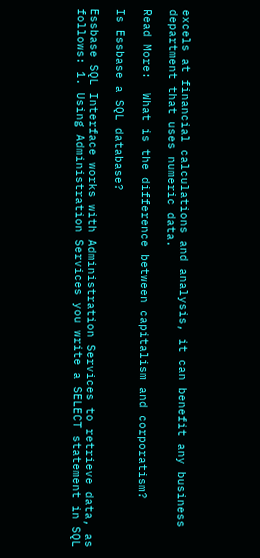excels at financial calculations and analysis, it can benefit any business department that uses numeric data.

Read More:  What is the difference between capitalism and corporatism?

Is Essbase a SQL database?

Essbase SQL Interface works with Administration Services to retrieve data, as follows: 1. Using Administration Services you write a SELECT statement in SQL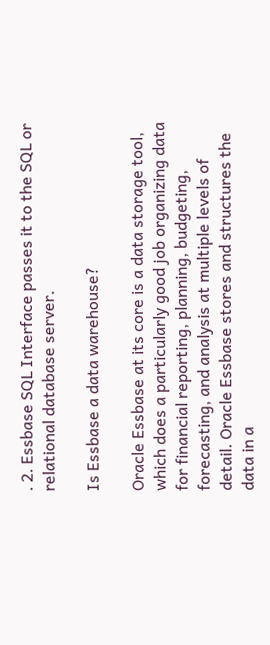. 2. Essbase SQL Interface passes it to the SQL or relational database server.

Is Essbase a data warehouse?

Oracle Essbase at its core is a data storage tool, which does a particularly good job organizing data for financial reporting, planning, budgeting, forecasting, and analysis at multiple levels of detail. Oracle Essbase stores and structures the data in a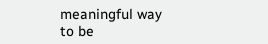meaningful way to be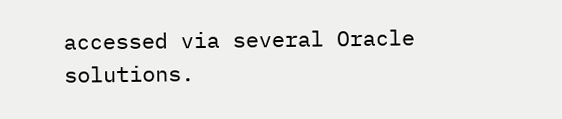accessed via several Oracle solutions.